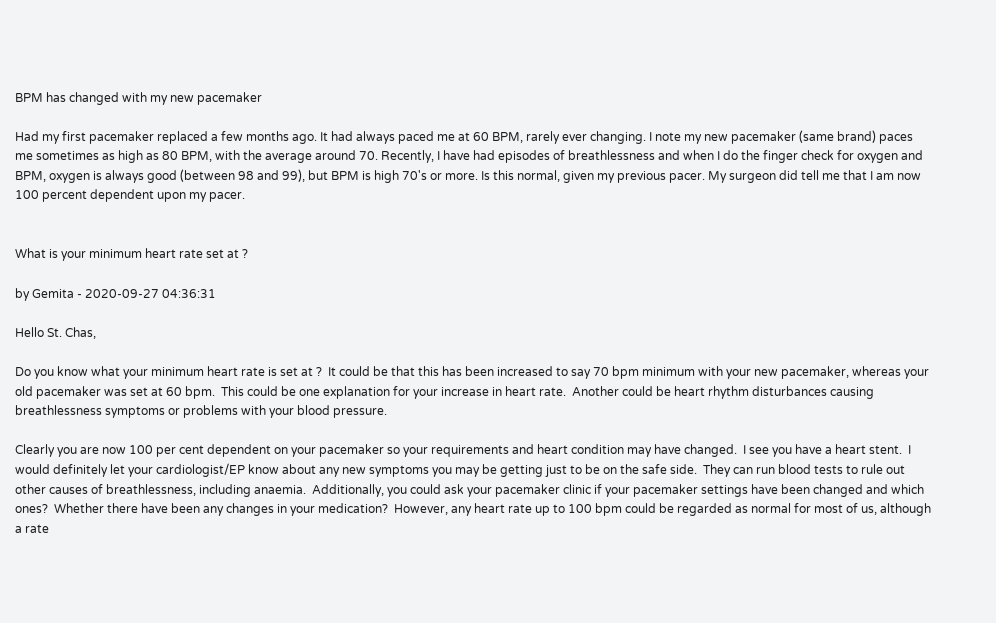BPM has changed with my new pacemaker

Had my first pacemaker replaced a few months ago. It had always paced me at 60 BPM, rarely ever changing. I note my new pacemaker (same brand) paces me sometimes as high as 80 BPM, with the average around 70. Recently, I have had episodes of breathlessness and when I do the finger check for oxygen and BPM, oxygen is always good (between 98 and 99), but BPM is high 70's or more. Is this normal, given my previous pacer. My surgeon did tell me that I am now 100 percent dependent upon my pacer.


What is your minimum heart rate set at ?

by Gemita - 2020-09-27 04:36:31

Hello St. Chas,

Do you know what your minimum heart rate is set at ?  It could be that this has been increased to say 70 bpm minimum with your new pacemaker, whereas your old pacemaker was set at 60 bpm.  This could be one explanation for your increase in heart rate.  Another could be heart rhythm disturbances causing breathlessness symptoms or problems with your blood pressure.

Clearly you are now 100 per cent dependent on your pacemaker so your requirements and heart condition may have changed.  I see you have a heart stent.  I would definitely let your cardiologist/EP know about any new symptoms you may be getting just to be on the safe side.  They can run blood tests to rule out other causes of breathlessness, including anaemia.  Additionally, you could ask your pacemaker clinic if your pacemaker settings have been changed and which ones?  Whether there have been any changes in your medication?  However, any heart rate up to 100 bpm could be regarded as normal for most of us, although a rate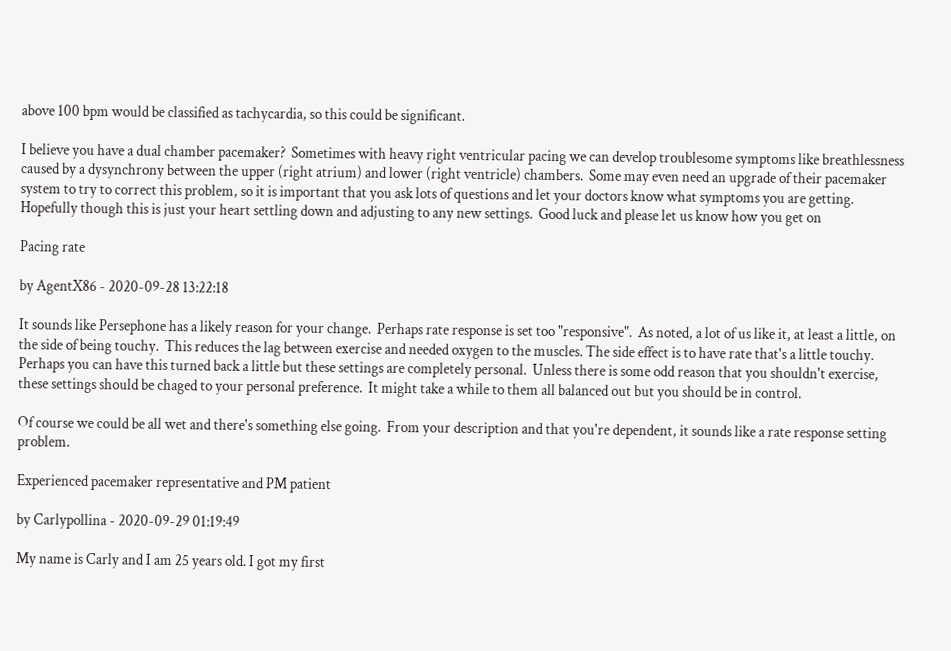above 100 bpm would be classified as tachycardia, so this could be significant.

I believe you have a dual chamber pacemaker?  Sometimes with heavy right ventricular pacing we can develop troublesome symptoms like breathlessness caused by a dysynchrony between the upper (right atrium) and lower (right ventricle) chambers.  Some may even need an upgrade of their pacemaker system to try to correct this problem, so it is important that you ask lots of questions and let your doctors know what symptoms you are getting.  Hopefully though this is just your heart settling down and adjusting to any new settings.  Good luck and please let us know how you get on

Pacing rate

by AgentX86 - 2020-09-28 13:22:18

It sounds like Persephone has a likely reason for your change.  Perhaps rate response is set too "responsive".  As noted, a lot of us like it, at least a little, on the side of being touchy.  This reduces the lag between exercise and needed oxygen to the muscles. The side effect is to have rate that's a little touchy.  Perhaps you can have this turned back a little but these settings are completely personal.  Unless there is some odd reason that you shouldn't exercise, these settings should be chaged to your personal preference.  It might take a while to them all balanced out but you should be in control.

Of course we could be all wet and there's something else going.  From your description and that you're dependent, it sounds like a rate response setting problem.

Experienced pacemaker representative and PM patient

by Carlypollina - 2020-09-29 01:19:49

My name is Carly and I am 25 years old. I got my first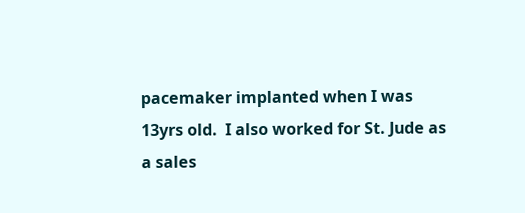pacemaker implanted when I was 13yrs old.  I also worked for St. Jude as a sales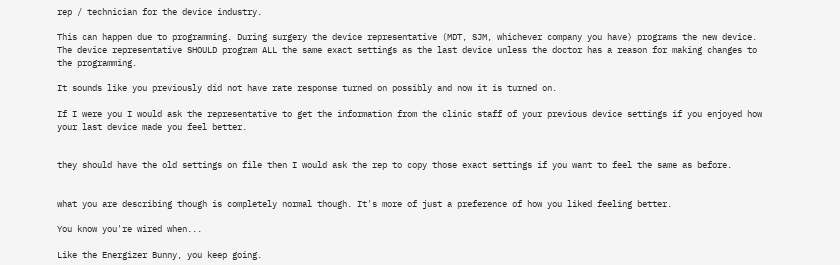rep / technician for the device industry.

This can happen due to programming. During surgery the device representative (MDT, SJM, whichever company you have) programs the new device. The device representative SHOULD program ALL the same exact settings as the last device unless the doctor has a reason for making changes to the programming.

It sounds like you previously did not have rate response turned on possibly and now it is turned on.

If I were you I would ask the representative to get the information from the clinic staff of your previous device settings if you enjoyed how your last device made you feel better.


they should have the old settings on file then I would ask the rep to copy those exact settings if you want to feel the same as before.


what you are describing though is completely normal though. It's more of just a preference of how you liked feeling better.

You know you're wired when...

Like the Energizer Bunny, you keep going.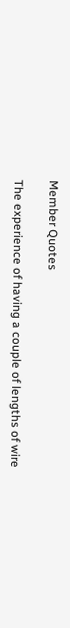Member Quotes

The experience of having a couple of lengths of wire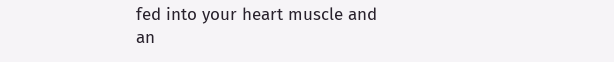fed into your heart muscle and an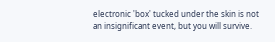electronic 'box' tucked under the skin is not an insignificant event, but you will survive.